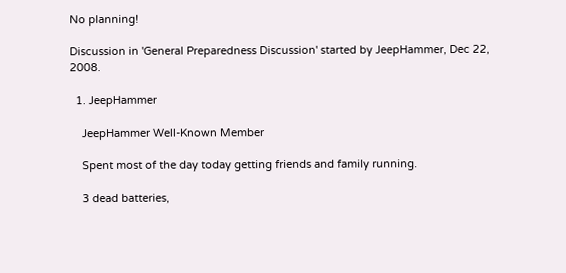No planning!

Discussion in 'General Preparedness Discussion' started by JeepHammer, Dec 22, 2008.

  1. JeepHammer

    JeepHammer Well-Known Member

    Spent most of the day today getting friends and family running.

    3 dead batteries,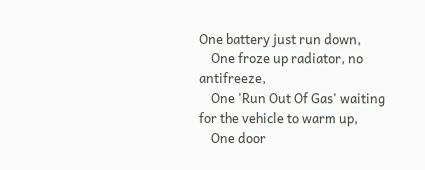One battery just run down,
    One froze up radiator, no antifreeze,
    One 'Run Out Of Gas' waiting for the vehicle to warm up,
    One door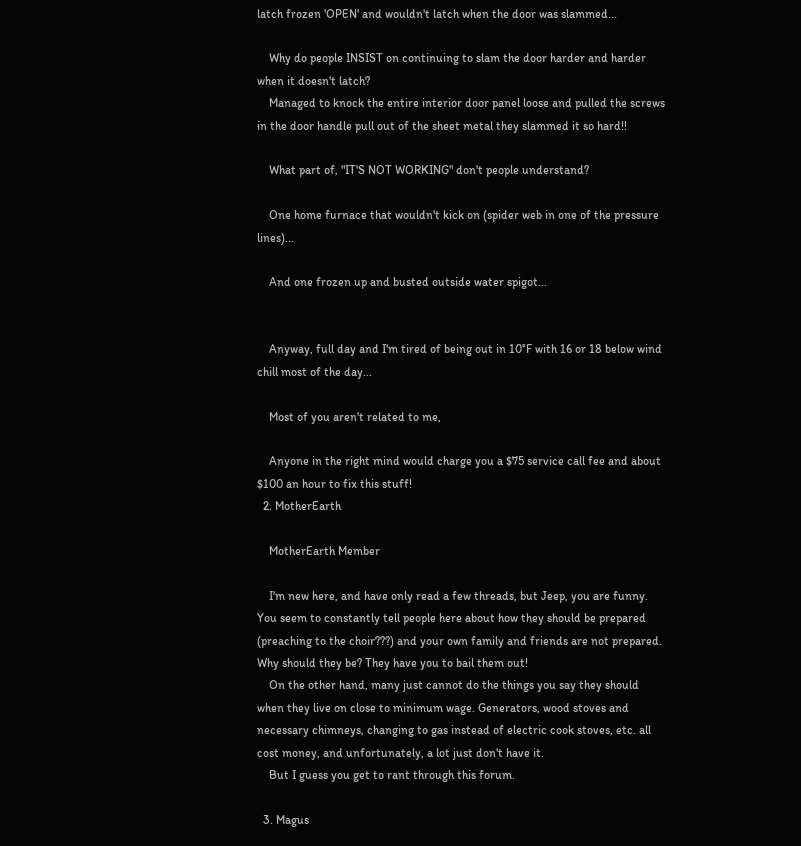latch frozen 'OPEN' and wouldn't latch when the door was slammed...

    Why do people INSIST on continuing to slam the door harder and harder when it doesn't latch?
    Managed to knock the entire interior door panel loose and pulled the screws in the door handle pull out of the sheet metal they slammed it so hard!!

    What part of, "IT'S NOT WORKING" don't people understand?

    One home furnace that wouldn't kick on (spider web in one of the pressure lines)...

    And one frozen up and busted outside water spigot...


    Anyway, full day and I'm tired of being out in 10°F with 16 or 18 below wind chill most of the day...

    Most of you aren't related to me,

    Anyone in the right mind would charge you a $75 service call fee and about $100 an hour to fix this stuff!
  2. MotherEarth

    MotherEarth Member

    I'm new here, and have only read a few threads, but Jeep, you are funny. You seem to constantly tell people here about how they should be prepared (preaching to the choir???) and your own family and friends are not prepared. Why should they be? They have you to bail them out!
    On the other hand, many just cannot do the things you say they should when they live on close to minimum wage. Generators, wood stoves and necessary chimneys, changing to gas instead of electric cook stoves, etc. all cost money, and unfortunately, a lot just don't have it.
    But I guess you get to rant through this forum.

  3. Magus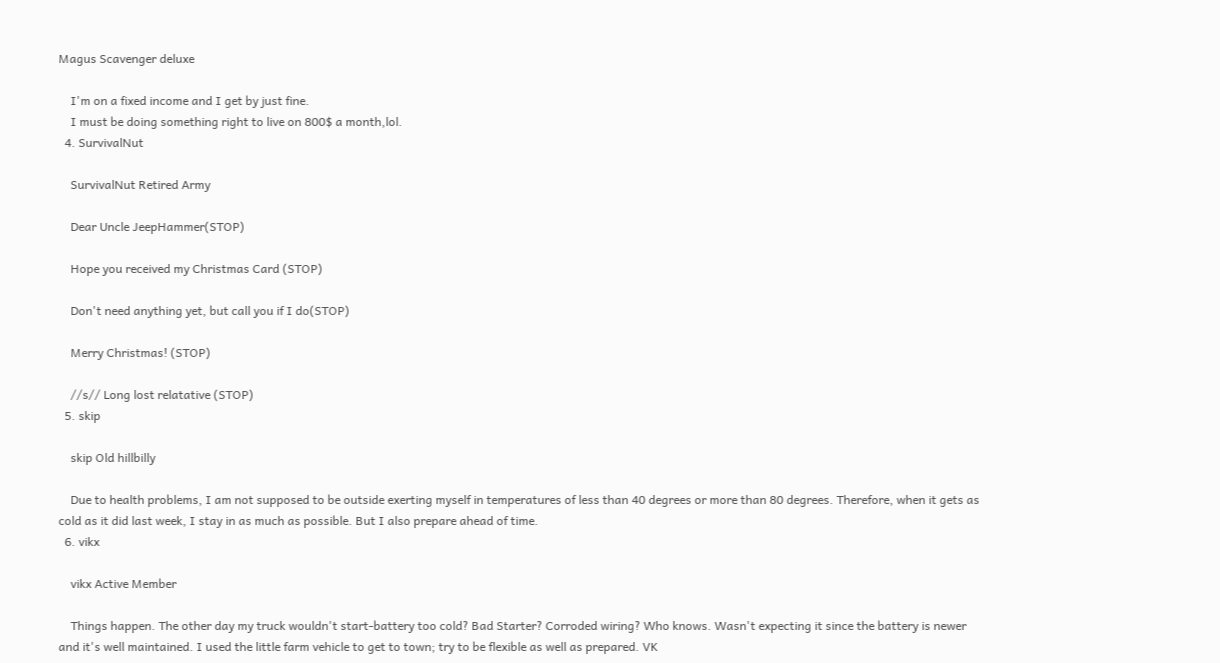Magus Scavenger deluxe

    I'm on a fixed income and I get by just fine.
    I must be doing something right to live on 800$ a month,lol.
  4. SurvivalNut

    SurvivalNut Retired Army

    Dear Uncle JeepHammer(STOP)

    Hope you received my Christmas Card (STOP)

    Don't need anything yet, but call you if I do(STOP)

    Merry Christmas! (STOP)

    //s// Long lost relatative (STOP)
  5. skip

    skip Old hillbilly

    Due to health problems, I am not supposed to be outside exerting myself in temperatures of less than 40 degrees or more than 80 degrees. Therefore, when it gets as cold as it did last week, I stay in as much as possible. But I also prepare ahead of time.
  6. vikx

    vikx Active Member

    Things happen. The other day my truck wouldn't start-battery too cold? Bad Starter? Corroded wiring? Who knows. Wasn't expecting it since the battery is newer and it's well maintained. I used the little farm vehicle to get to town; try to be flexible as well as prepared. VK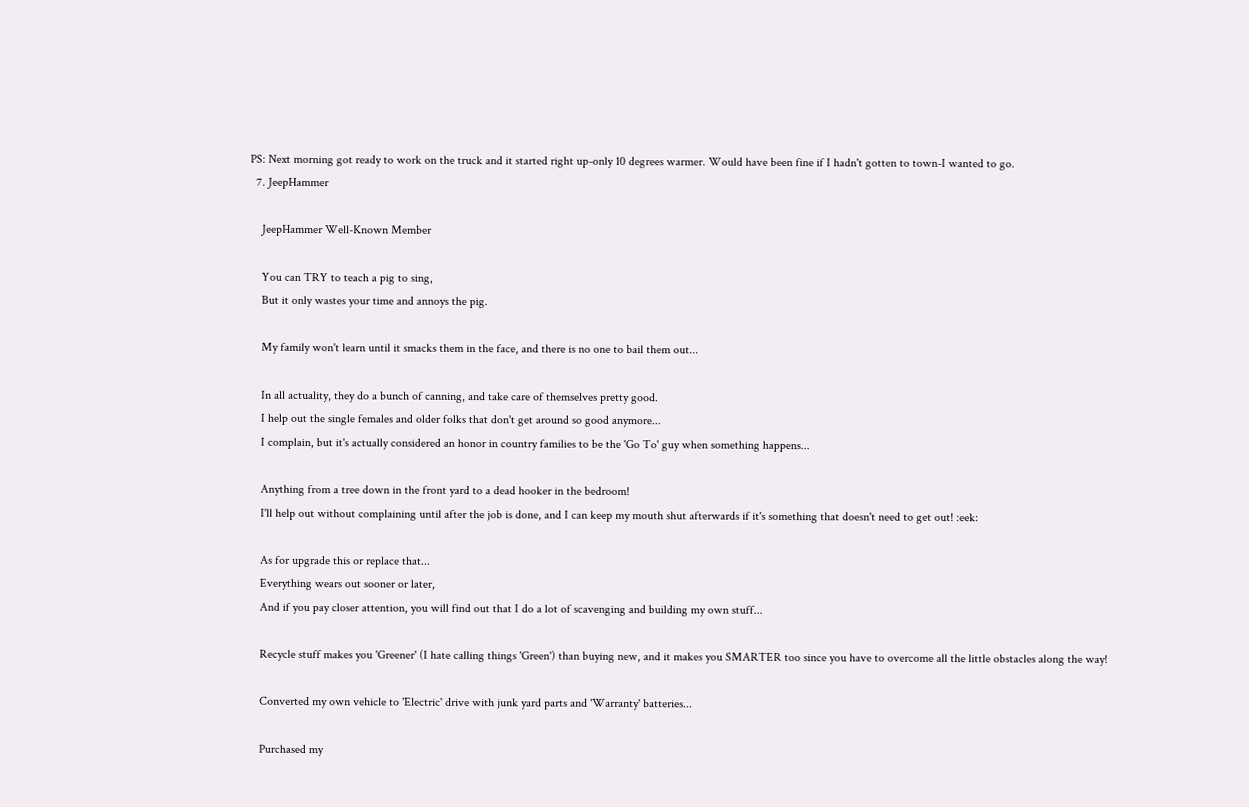PS: Next morning got ready to work on the truck and it started right up-only 10 degrees warmer. Would have been fine if I hadn't gotten to town-I wanted to go.
  7. JeepHammer

    JeepHammer Well-Known Member

    You can TRY to teach a pig to sing,
    But it only wastes your time and annoys the pig.

    My family won't learn until it smacks them in the face, and there is no one to bail them out...

    In all actuality, they do a bunch of canning, and take care of themselves pretty good.
    I help out the single females and older folks that don't get around so good anymore...
    I complain, but it's actually considered an honor in country families to be the 'Go To' guy when something happens...

    Anything from a tree down in the front yard to a dead hooker in the bedroom!
    I'll help out without complaining until after the job is done, and I can keep my mouth shut afterwards if it's something that doesn't need to get out! :eek:

    As for upgrade this or replace that...
    Everything wears out sooner or later,
    And if you pay closer attention, you will find out that I do a lot of scavenging and building my own stuff...

    Recycle stuff makes you 'Greener' (I hate calling things 'Green') than buying new, and it makes you SMARTER too since you have to overcome all the little obstacles along the way!

    Converted my own vehicle to 'Electric' drive with junk yard parts and 'Warranty' batteries...

    Purchased my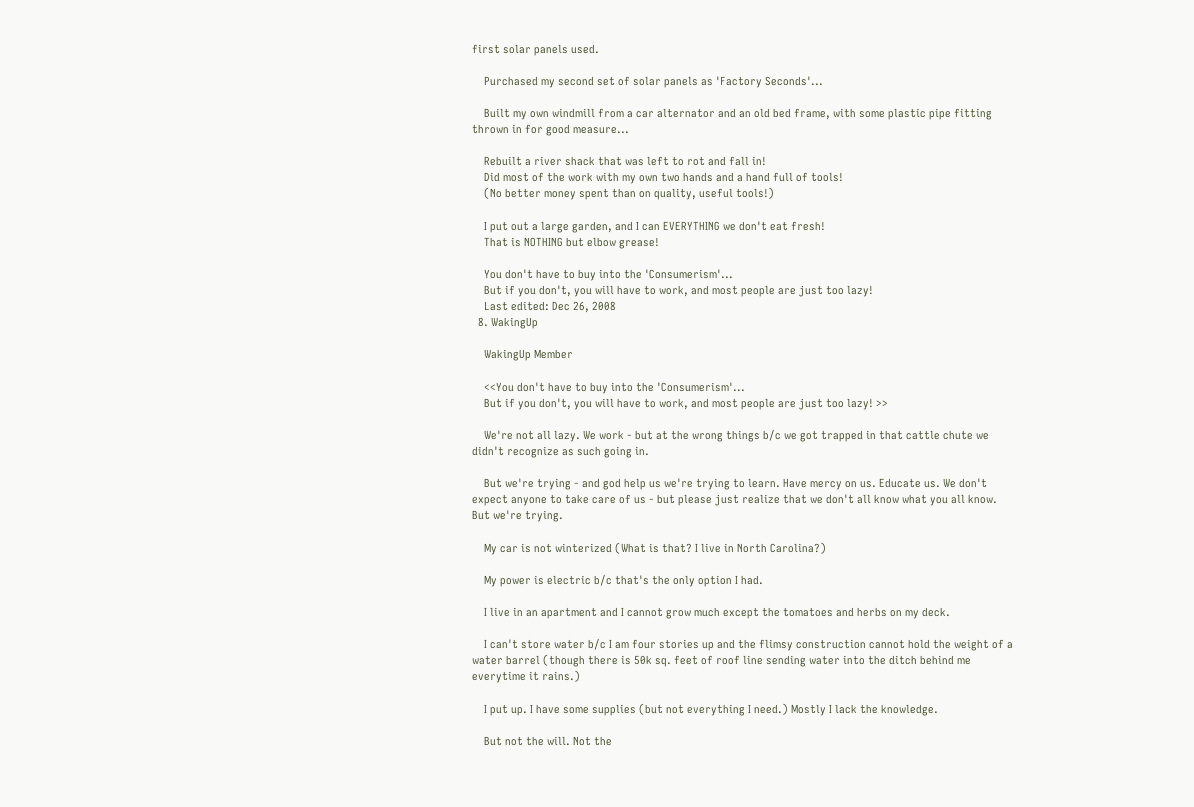first solar panels used.

    Purchased my second set of solar panels as 'Factory Seconds'...

    Built my own windmill from a car alternator and an old bed frame, with some plastic pipe fitting thrown in for good measure...

    Rebuilt a river shack that was left to rot and fall in!
    Did most of the work with my own two hands and a hand full of tools!
    (No better money spent than on quality, useful tools!)

    I put out a large garden, and I can EVERYTHING we don't eat fresh!
    That is NOTHING but elbow grease!

    You don't have to buy into the 'Consumerism'...
    But if you don't, you will have to work, and most people are just too lazy!
    Last edited: Dec 26, 2008
  8. WakingUp

    WakingUp Member

    <<You don't have to buy into the 'Consumerism'...
    But if you don't, you will have to work, and most people are just too lazy! >>

    We're not all lazy. We work - but at the wrong things b/c we got trapped in that cattle chute we didn't recognize as such going in.

    But we're trying - and god help us we're trying to learn. Have mercy on us. Educate us. We don't expect anyone to take care of us - but please just realize that we don't all know what you all know. But we're trying.

    My car is not winterized (What is that? I live in North Carolina?)

    My power is electric b/c that's the only option I had.

    I live in an apartment and I cannot grow much except the tomatoes and herbs on my deck.

    I can't store water b/c I am four stories up and the flimsy construction cannot hold the weight of a water barrel (though there is 50k sq. feet of roof line sending water into the ditch behind me everytime it rains.)

    I put up. I have some supplies (but not everything I need.) Mostly I lack the knowledge.

    But not the will. Not the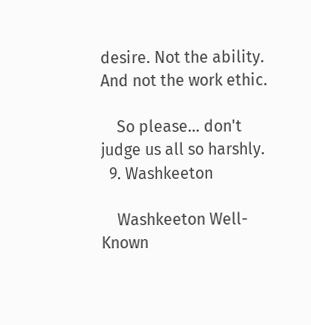desire. Not the ability. And not the work ethic.

    So please... don't judge us all so harshly.
  9. Washkeeton

    Washkeeton Well-Known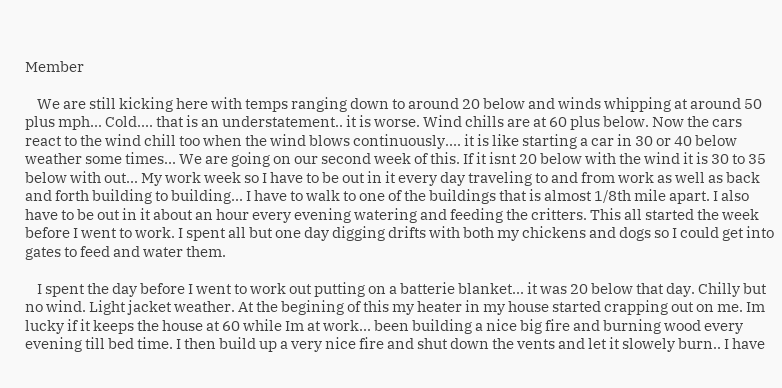Member

    We are still kicking here with temps ranging down to around 20 below and winds whipping at around 50 plus mph... Cold.... that is an understatement.. it is worse. Wind chills are at 60 plus below. Now the cars react to the wind chill too when the wind blows continuously.... it is like starting a car in 30 or 40 below weather some times... We are going on our second week of this. If it isnt 20 below with the wind it is 30 to 35 below with out... My work week so I have to be out in it every day traveling to and from work as well as back and forth building to building... I have to walk to one of the buildings that is almost 1/8th mile apart. I also have to be out in it about an hour every evening watering and feeding the critters. This all started the week before I went to work. I spent all but one day digging drifts with both my chickens and dogs so I could get into gates to feed and water them.

    I spent the day before I went to work out putting on a batterie blanket... it was 20 below that day. Chilly but no wind. Light jacket weather. At the begining of this my heater in my house started crapping out on me. Im lucky if it keeps the house at 60 while Im at work... been building a nice big fire and burning wood every evening till bed time. I then build up a very nice fire and shut down the vents and let it slowely burn.. I have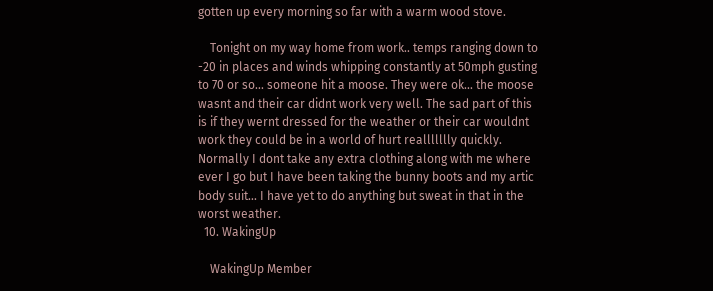gotten up every morning so far with a warm wood stove.

    Tonight on my way home from work.. temps ranging down to -20 in places and winds whipping constantly at 50mph gusting to 70 or so... someone hit a moose. They were ok... the moose wasnt and their car didnt work very well. The sad part of this is if they wernt dressed for the weather or their car wouldnt work they could be in a world of hurt reallllllly quickly. Normally I dont take any extra clothing along with me where ever I go but I have been taking the bunny boots and my artic body suit... I have yet to do anything but sweat in that in the worst weather.
  10. WakingUp

    WakingUp Member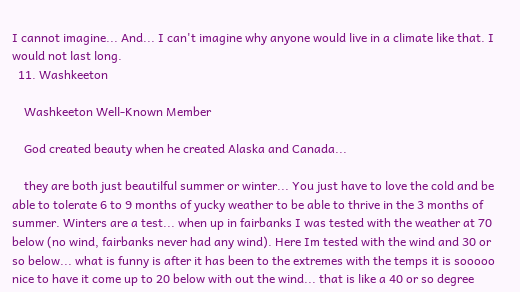I cannot imagine... And... I can't imagine why anyone would live in a climate like that. I would not last long.
  11. Washkeeton

    Washkeeton Well-Known Member

    God created beauty when he created Alaska and Canada...

    they are both just beautilful summer or winter... You just have to love the cold and be able to tolerate 6 to 9 months of yucky weather to be able to thrive in the 3 months of summer. Winters are a test... when up in fairbanks I was tested with the weather at 70 below (no wind, fairbanks never had any wind). Here Im tested with the wind and 30 or so below... what is funny is after it has been to the extremes with the temps it is sooooo nice to have it come up to 20 below with out the wind... that is like a 40 or so degree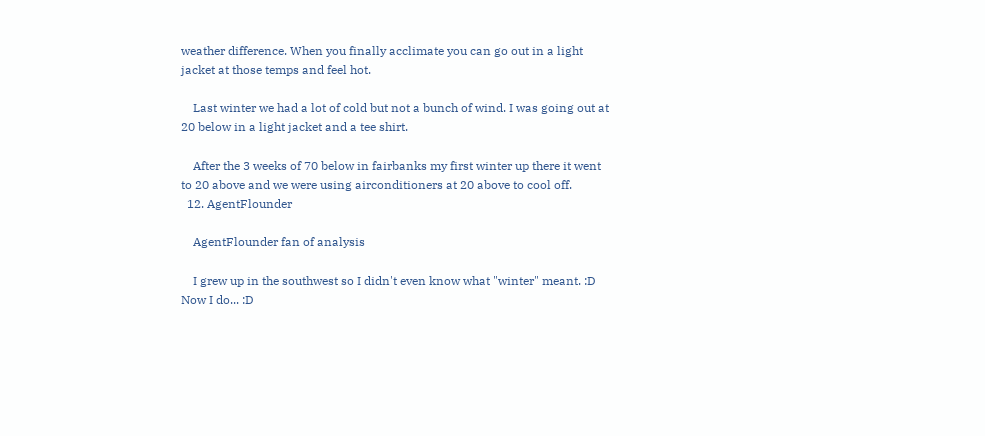weather difference. When you finally acclimate you can go out in a light jacket at those temps and feel hot.

    Last winter we had a lot of cold but not a bunch of wind. I was going out at 20 below in a light jacket and a tee shirt.

    After the 3 weeks of 70 below in fairbanks my first winter up there it went to 20 above and we were using airconditioners at 20 above to cool off.
  12. AgentFlounder

    AgentFlounder fan of analysis

    I grew up in the southwest so I didn't even know what "winter" meant. :D Now I do... :D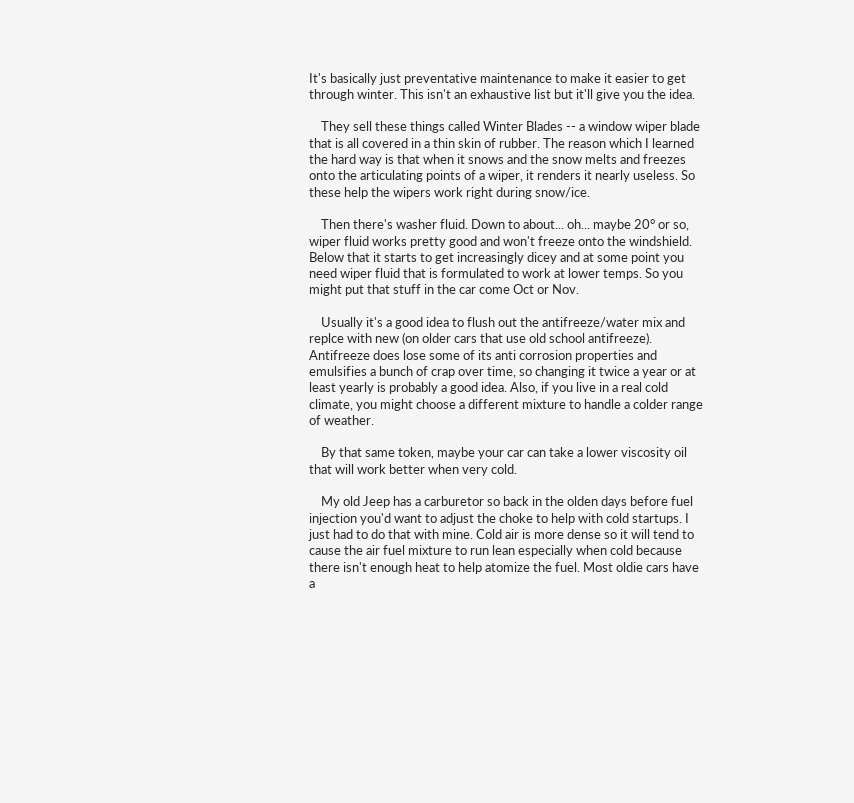It's basically just preventative maintenance to make it easier to get through winter. This isn't an exhaustive list but it'll give you the idea.

    They sell these things called Winter Blades -- a window wiper blade that is all covered in a thin skin of rubber. The reason which I learned the hard way is that when it snows and the snow melts and freezes onto the articulating points of a wiper, it renders it nearly useless. So these help the wipers work right during snow/ice.

    Then there's washer fluid. Down to about... oh... maybe 20° or so, wiper fluid works pretty good and won't freeze onto the windshield. Below that it starts to get increasingly dicey and at some point you need wiper fluid that is formulated to work at lower temps. So you might put that stuff in the car come Oct or Nov.

    Usually it's a good idea to flush out the antifreeze/water mix and replce with new (on older cars that use old school antifreeze). Antifreeze does lose some of its anti corrosion properties and emulsifies a bunch of crap over time, so changing it twice a year or at least yearly is probably a good idea. Also, if you live in a real cold climate, you might choose a different mixture to handle a colder range of weather.

    By that same token, maybe your car can take a lower viscosity oil that will work better when very cold.

    My old Jeep has a carburetor so back in the olden days before fuel injection you'd want to adjust the choke to help with cold startups. I just had to do that with mine. Cold air is more dense so it will tend to cause the air fuel mixture to run lean especially when cold because there isn't enough heat to help atomize the fuel. Most oldie cars have a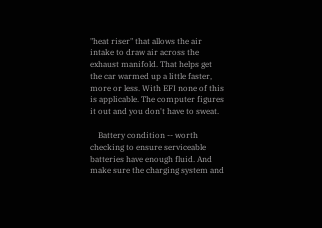"heat riser" that allows the air intake to draw air across the exhaust manifold. That helps get the car warmed up a little faster, more or less. With EFI none of this is applicable. The computer figures it out and you don't have to sweat.

    Battery condition -- worth checking to ensure serviceable batteries have enough fluid. And make sure the charging system and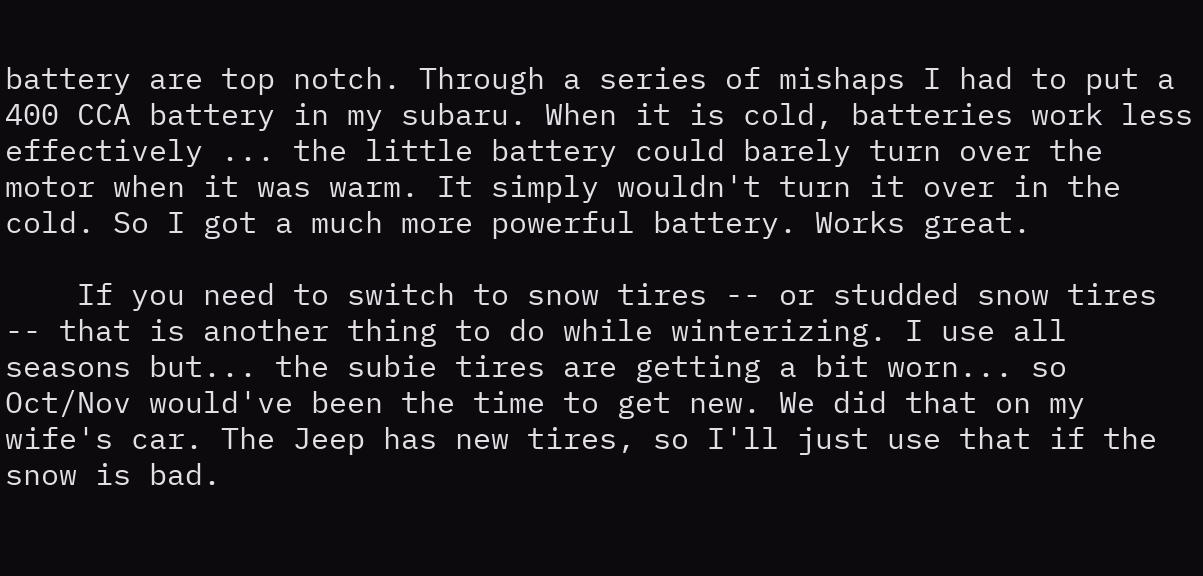battery are top notch. Through a series of mishaps I had to put a 400 CCA battery in my subaru. When it is cold, batteries work less effectively ... the little battery could barely turn over the motor when it was warm. It simply wouldn't turn it over in the cold. So I got a much more powerful battery. Works great.

    If you need to switch to snow tires -- or studded snow tires -- that is another thing to do while winterizing. I use all seasons but... the subie tires are getting a bit worn... so Oct/Nov would've been the time to get new. We did that on my wife's car. The Jeep has new tires, so I'll just use that if the snow is bad.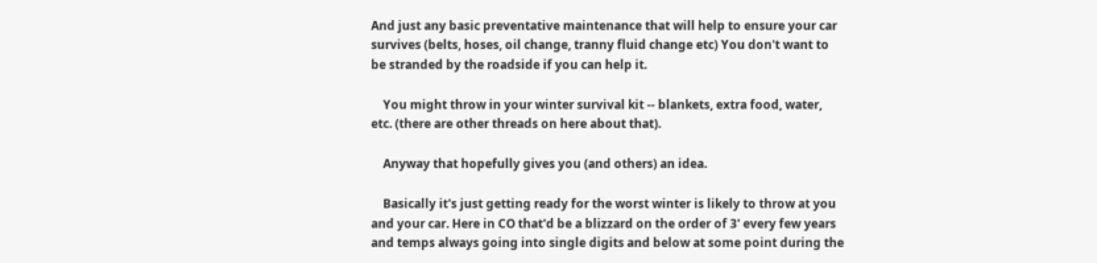And just any basic preventative maintenance that will help to ensure your car survives (belts, hoses, oil change, tranny fluid change etc) You don't want to be stranded by the roadside if you can help it.

    You might throw in your winter survival kit -- blankets, extra food, water, etc. (there are other threads on here about that).

    Anyway that hopefully gives you (and others) an idea.

    Basically it's just getting ready for the worst winter is likely to throw at you and your car. Here in CO that'd be a blizzard on the order of 3' every few years and temps always going into single digits and below at some point during the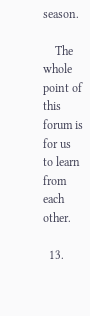season.

    The whole point of this forum is for us to learn from each other.

  13.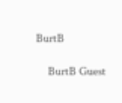BurtB

    BurtB Guest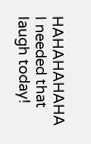HAHAHAHAHA I needed that laugh today!